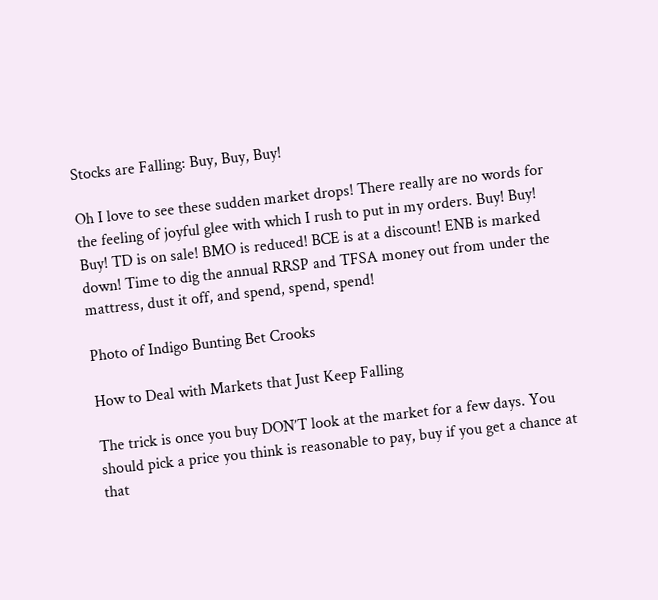Stocks are Falling: Buy, Buy, Buy!

Oh I love to see these sudden market drops! There really are no words for the feeling of joyful glee with which I rush to put in my orders. Buy! Buy! Buy! TD is on sale! BMO is reduced! BCE is at a discount! ENB is marked down! Time to dig the annual RRSP and TFSA money out from under the mattress, dust it off, and spend, spend, spend!

Photo of Indigo Bunting Bet Crooks

How to Deal with Markets that Just Keep Falling

The trick is once you buy DON’T look at the market for a few days. You should pick a price you think is reasonable to pay, buy if you get a chance at that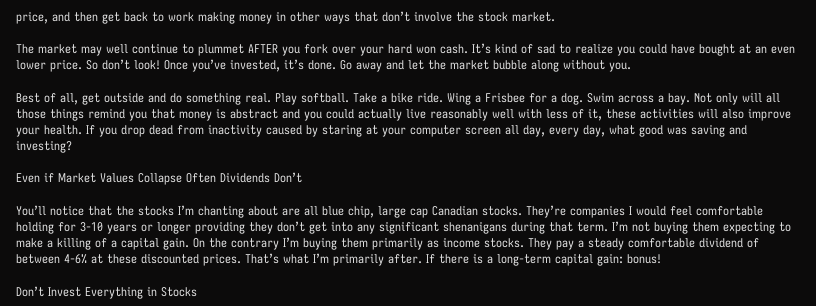price, and then get back to work making money in other ways that don’t involve the stock market.

The market may well continue to plummet AFTER you fork over your hard won cash. It’s kind of sad to realize you could have bought at an even lower price. So don’t look! Once you’ve invested, it’s done. Go away and let the market bubble along without you.

Best of all, get outside and do something real. Play softball. Take a bike ride. Wing a Frisbee for a dog. Swim across a bay. Not only will all those things remind you that money is abstract and you could actually live reasonably well with less of it, these activities will also improve your health. If you drop dead from inactivity caused by staring at your computer screen all day, every day, what good was saving and investing?

Even if Market Values Collapse Often Dividends Don’t

You’ll notice that the stocks I’m chanting about are all blue chip, large cap Canadian stocks. They’re companies I would feel comfortable holding for 3-10 years or longer providing they don’t get into any significant shenanigans during that term. I’m not buying them expecting to make a killing of a capital gain. On the contrary I’m buying them primarily as income stocks. They pay a steady comfortable dividend of between 4-6% at these discounted prices. That’s what I’m primarily after. If there is a long-term capital gain: bonus!

Don’t Invest Everything in Stocks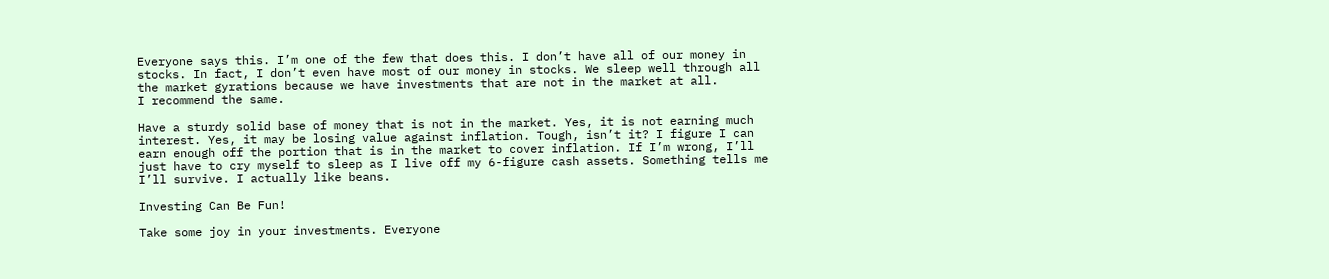Everyone says this. I’m one of the few that does this. I don’t have all of our money in stocks. In fact, I don’t even have most of our money in stocks. We sleep well through all the market gyrations because we have investments that are not in the market at all.
I recommend the same.

Have a sturdy solid base of money that is not in the market. Yes, it is not earning much interest. Yes, it may be losing value against inflation. Tough, isn’t it? I figure I can earn enough off the portion that is in the market to cover inflation. If I’m wrong, I’ll just have to cry myself to sleep as I live off my 6-figure cash assets. Something tells me I’ll survive. I actually like beans.

Investing Can Be Fun!

Take some joy in your investments. Everyone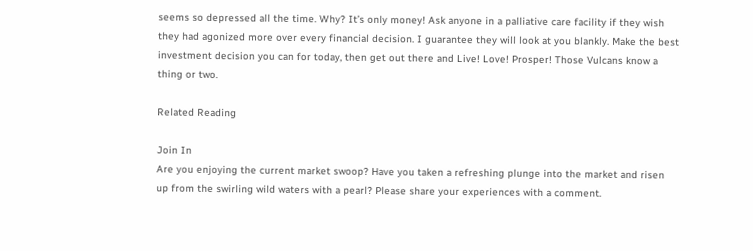seems so depressed all the time. Why? It’s only money! Ask anyone in a palliative care facility if they wish they had agonized more over every financial decision. I guarantee they will look at you blankly. Make the best investment decision you can for today, then get out there and Live! Love! Prosper! Those Vulcans know a thing or two.

Related Reading

Join In
Are you enjoying the current market swoop? Have you taken a refreshing plunge into the market and risen up from the swirling wild waters with a pearl? Please share your experiences with a comment.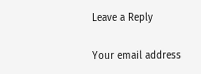Leave a Reply

Your email address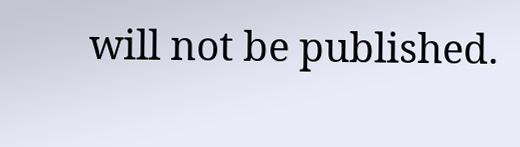will not be published.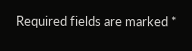Required fields are marked *